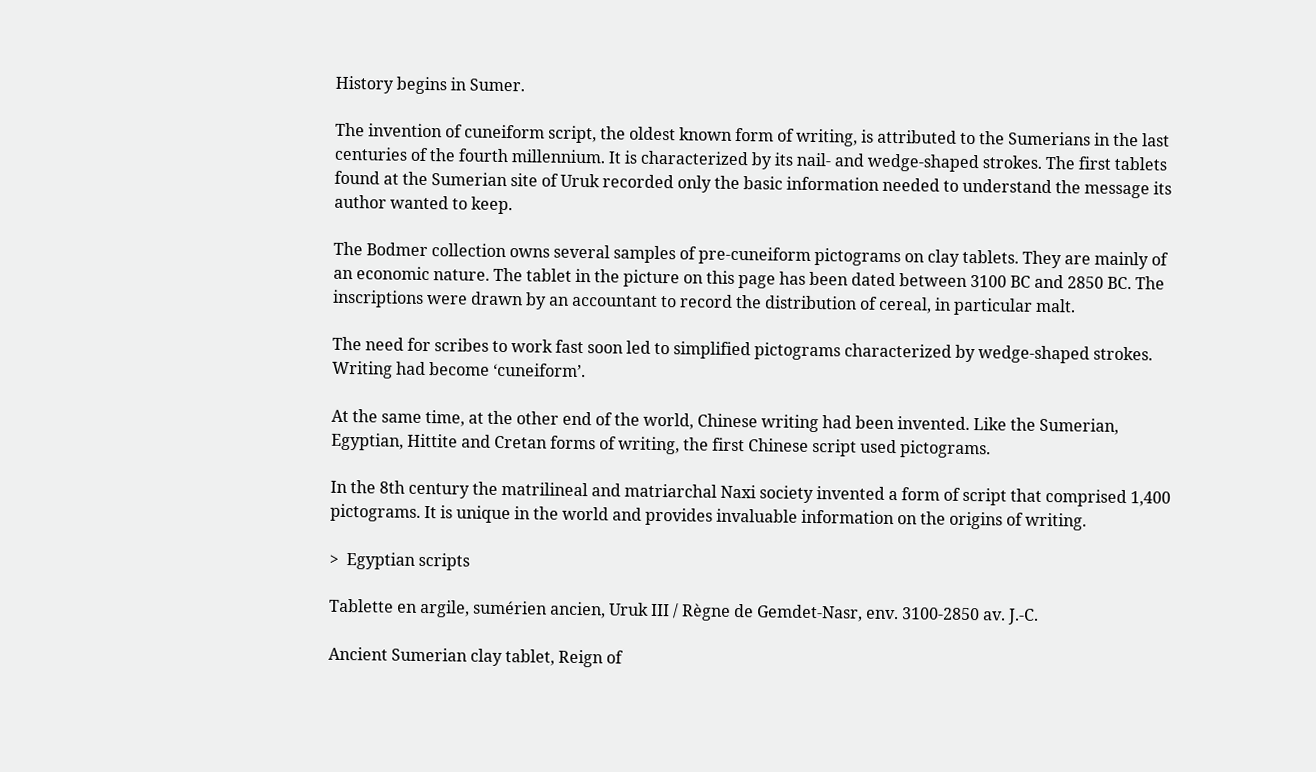History begins in Sumer.

The invention of cuneiform script, the oldest known form of writing, is attributed to the Sumerians in the last centuries of the fourth millennium. It is characterized by its nail- and wedge-shaped strokes. The first tablets found at the Sumerian site of Uruk recorded only the basic information needed to understand the message its author wanted to keep.

The Bodmer collection owns several samples of pre-cuneiform pictograms on clay tablets. They are mainly of an economic nature. The tablet in the picture on this page has been dated between 3100 BC and 2850 BC. The inscriptions were drawn by an accountant to record the distribution of cereal, in particular malt.

The need for scribes to work fast soon led to simplified pictograms characterized by wedge-shaped strokes. Writing had become ‘cuneiform’.

At the same time, at the other end of the world, Chinese writing had been invented. Like the Sumerian, Egyptian, Hittite and Cretan forms of writing, the first Chinese script used pictograms.

In the 8th century the matrilineal and matriarchal Naxi society invented a form of script that comprised 1,400 pictograms. It is unique in the world and provides invaluable information on the origins of writing.

>  Egyptian scripts

Tablette en argile, sumérien ancien, Uruk III / Règne de Gemdet-Nasr, env. 3100-2850 av. J.-C.

Ancient Sumerian clay tablet, Reign of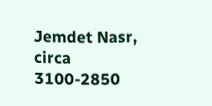Jemdet Nasr, circa 3100-2850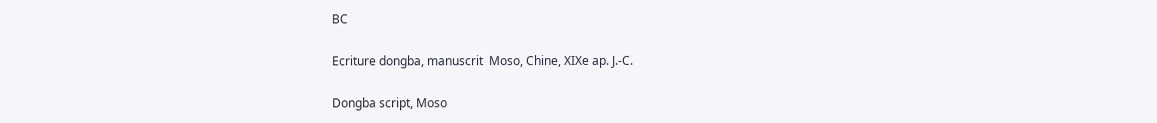BC

Ecriture dongba, manuscrit  Moso, Chine, XIXe ap. J.-C.

Dongba script, Moso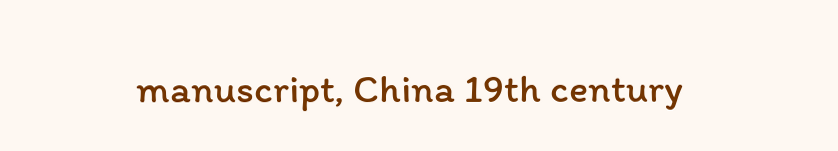manuscript, China 19th century